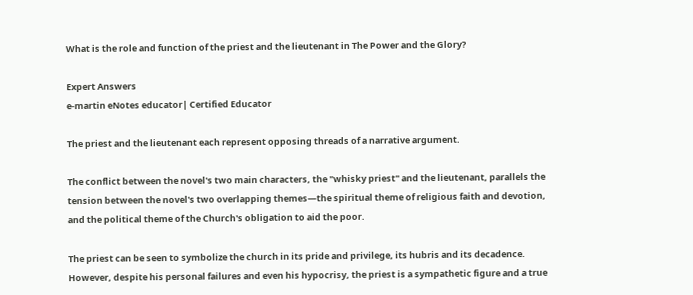What is the role and function of the priest and the lieutenant in The Power and the Glory?

Expert Answers
e-martin eNotes educator| Certified Educator

The priest and the lieutenant each represent opposing threads of a narrative argument.

The conflict between the novel's two main characters, the "whisky priest" and the lieutenant, parallels the tension between the novel's two overlapping themes—the spiritual theme of religious faith and devotion, and the political theme of the Church's obligation to aid the poor.

The priest can be seen to symbolize the church in its pride and privilege, its hubris and its decadence. However, despite his personal failures and even his hypocrisy, the priest is a sympathetic figure and a true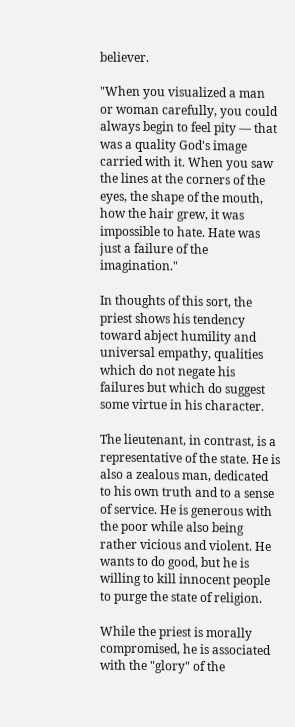believer.

"When you visualized a man or woman carefully, you could always begin to feel pity — that was a quality God's image carried with it. When you saw the lines at the corners of the eyes, the shape of the mouth, how the hair grew, it was impossible to hate. Hate was just a failure of the imagination."

In thoughts of this sort, the priest shows his tendency toward abject humility and universal empathy, qualities which do not negate his failures but which do suggest some virtue in his character.

The lieutenant, in contrast, is a representative of the state. He is also a zealous man, dedicated to his own truth and to a sense of service. He is generous with the poor while also being rather vicious and violent. He wants to do good, but he is willing to kill innocent people to purge the state of religion.

While the priest is morally compromised, he is associated with the "glory" of the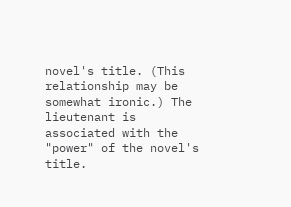novel's title. (This relationship may be somewhat ironic.) The lieutenant is associated with the "power" of the novel's title.